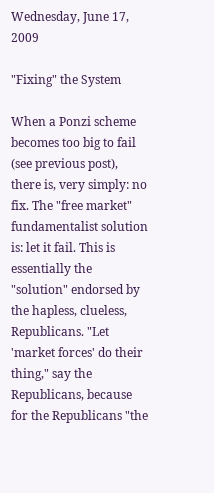Wednesday, June 17, 2009

"Fixing" the System

When a Ponzi scheme becomes too big to fail (see previous post), there is, very simply: no fix. The "free market" fundamentalist solution is: let it fail. This is essentially the "solution" endorsed by the hapless, clueless, Republicans. "Let 'market forces' do their thing," say the Republicans, because for the Republicans "the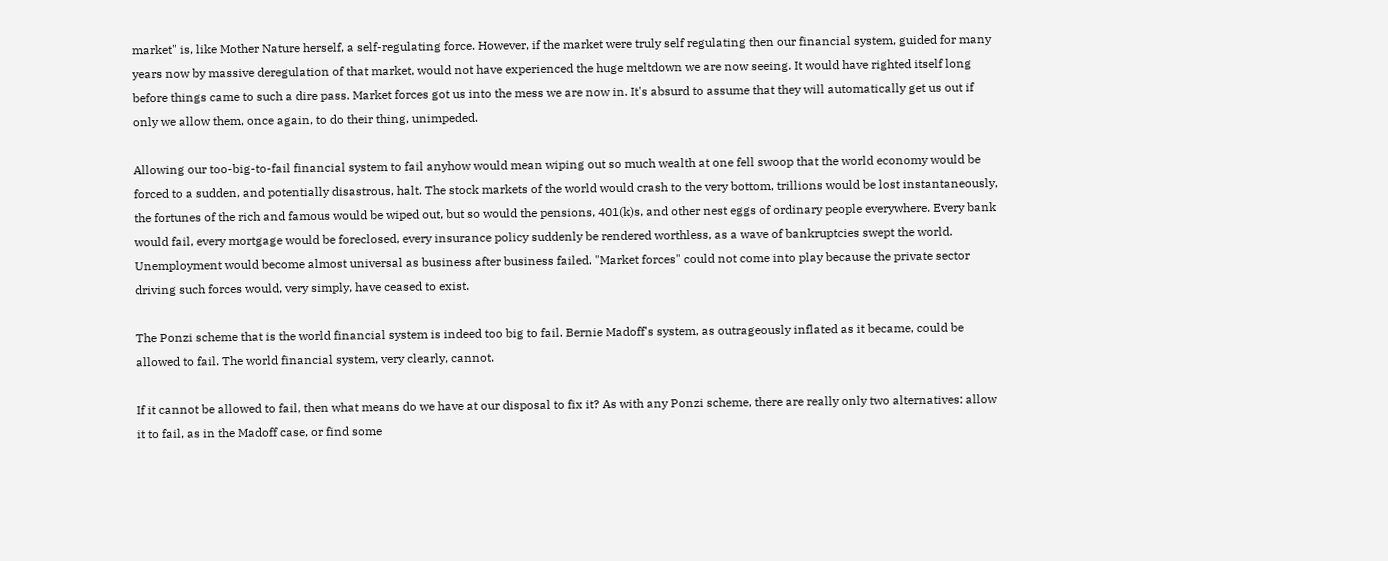market" is, like Mother Nature herself, a self-regulating force. However, if the market were truly self regulating then our financial system, guided for many years now by massive deregulation of that market, would not have experienced the huge meltdown we are now seeing. It would have righted itself long before things came to such a dire pass. Market forces got us into the mess we are now in. It's absurd to assume that they will automatically get us out if only we allow them, once again, to do their thing, unimpeded.

Allowing our too-big-to-fail financial system to fail anyhow would mean wiping out so much wealth at one fell swoop that the world economy would be forced to a sudden, and potentially disastrous, halt. The stock markets of the world would crash to the very bottom, trillions would be lost instantaneously, the fortunes of the rich and famous would be wiped out, but so would the pensions, 401(k)s, and other nest eggs of ordinary people everywhere. Every bank would fail, every mortgage would be foreclosed, every insurance policy suddenly be rendered worthless, as a wave of bankruptcies swept the world. Unemployment would become almost universal as business after business failed. "Market forces" could not come into play because the private sector driving such forces would, very simply, have ceased to exist.

The Ponzi scheme that is the world financial system is indeed too big to fail. Bernie Madoff's system, as outrageously inflated as it became, could be allowed to fail. The world financial system, very clearly, cannot.

If it cannot be allowed to fail, then what means do we have at our disposal to fix it? As with any Ponzi scheme, there are really only two alternatives: allow it to fail, as in the Madoff case, or find some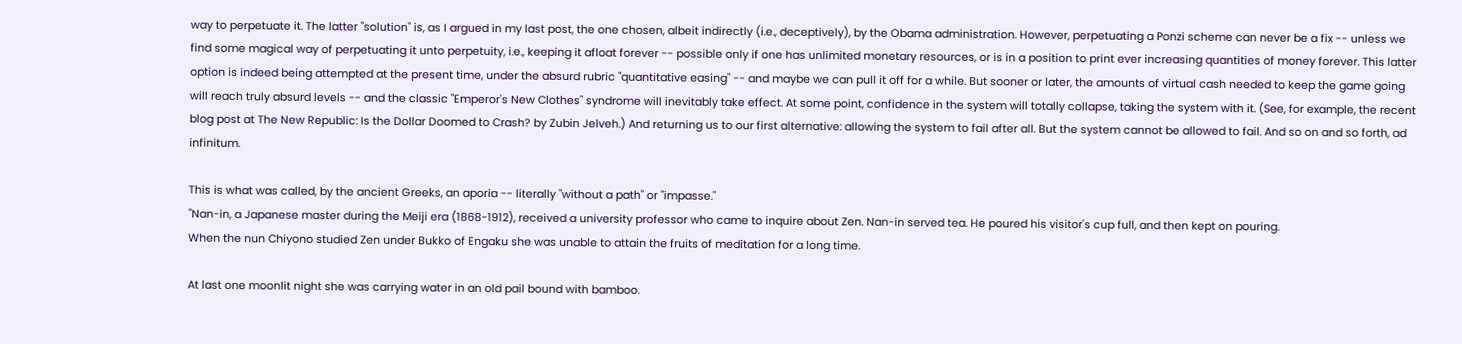way to perpetuate it. The latter "solution" is, as I argued in my last post, the one chosen, albeit indirectly (i.e., deceptively), by the Obama administration. However, perpetuating a Ponzi scheme can never be a fix -- unless we find some magical way of perpetuating it unto perpetuity, i.e., keeping it afloat forever -- possible only if one has unlimited monetary resources, or is in a position to print ever increasing quantities of money forever. This latter option is indeed being attempted at the present time, under the absurd rubric "quantitative easing" -- and maybe we can pull it off for a while. But sooner or later, the amounts of virtual cash needed to keep the game going will reach truly absurd levels -- and the classic "Emperor's New Clothes" syndrome will inevitably take effect. At some point, confidence in the system will totally collapse, taking the system with it. (See, for example, the recent blog post at The New Republic: Is the Dollar Doomed to Crash? by Zubin Jelveh.) And returning us to our first alternative: allowing the system to fail after all. But the system cannot be allowed to fail. And so on and so forth, ad infinitum.

This is what was called, by the ancient Greeks, an aporia -- literally "without a path" or "impasse."
"Nan-in, a Japanese master during the Meiji era (1868-1912), received a university professor who came to inquire about Zen. Nan-in served tea. He poured his visitor's cup full, and then kept on pouring.
When the nun Chiyono studied Zen under Bukko of Engaku she was unable to attain the fruits of meditation for a long time.

At last one moonlit night she was carrying water in an old pail bound with bamboo.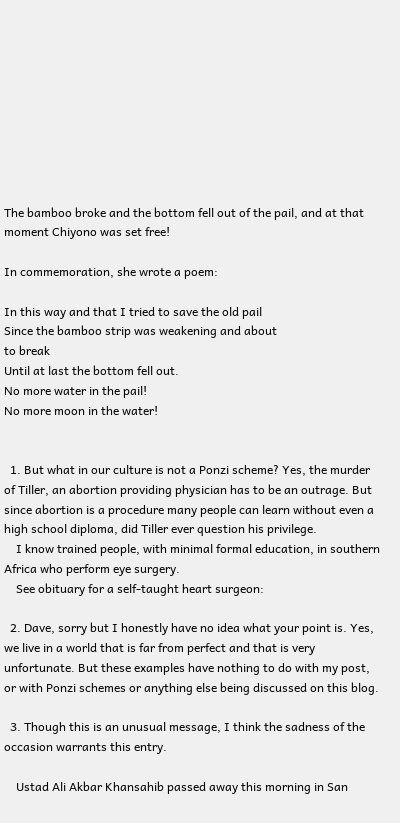The bamboo broke and the bottom fell out of the pail, and at that moment Chiyono was set free!

In commemoration, she wrote a poem:

In this way and that I tried to save the old pail
Since the bamboo strip was weakening and about
to break
Until at last the bottom fell out.
No more water in the pail!
No more moon in the water!


  1. But what in our culture is not a Ponzi scheme? Yes, the murder of Tiller, an abortion providing physician has to be an outrage. But since abortion is a procedure many people can learn without even a high school diploma, did Tiller ever question his privilege.
    I know trained people, with minimal formal education, in southern Africa who perform eye surgery.
    See obituary for a self-taught heart surgeon:

  2. Dave, sorry but I honestly have no idea what your point is. Yes, we live in a world that is far from perfect and that is very unfortunate. But these examples have nothing to do with my post, or with Ponzi schemes or anything else being discussed on this blog.

  3. Though this is an unusual message, I think the sadness of the occasion warrants this entry.

    Ustad Ali Akbar Khansahib passed away this morning in San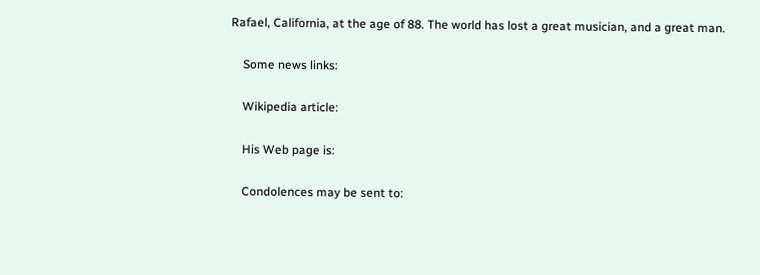Rafael, California, at the age of 88. The world has lost a great musician, and a great man.

    Some news links:

    Wikipedia article:

    His Web page is:

    Condolences may be sent to: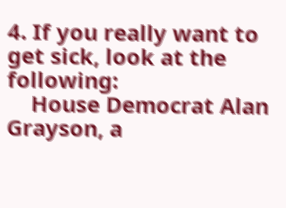4. If you really want to get sick, look at the following:
    House Democrat Alan Grayson, a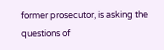former prosecutor, is asking the questions of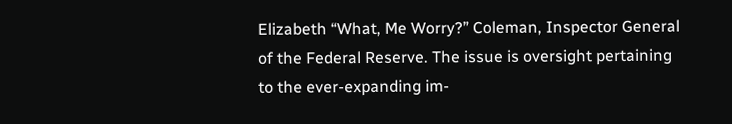Elizabeth “What, Me Worry?” Coleman, Inspector General of the Federal Reserve. The issue is oversight pertaining to the ever-expanding im-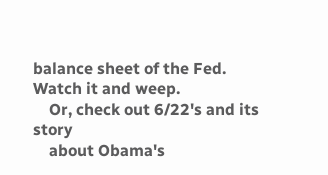balance sheet of the Fed. Watch it and weep.
    Or, check out 6/22's and its story
    about Obama's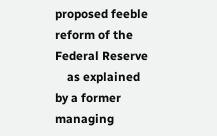proposed feeble reform of the Federal Reserve
    as explained by a former managing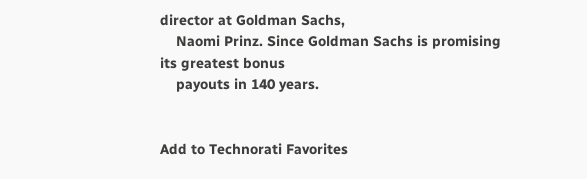director at Goldman Sachs,
    Naomi Prinz. Since Goldman Sachs is promising its greatest bonus
    payouts in 140 years.


Add to Technorati Favorites